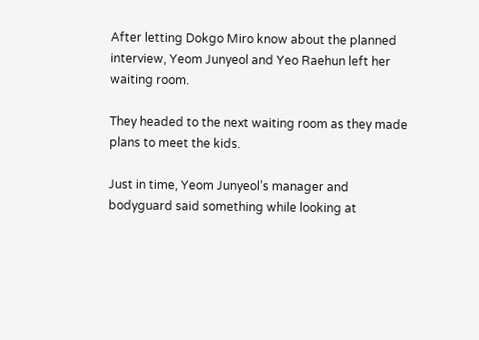After letting Dokgo Miro know about the planned interview, Yeom Junyeol and Yeo Raehun left her waiting room.

They headed to the next waiting room as they made plans to meet the kids.

Just in time, Yeom Junyeol’s manager and bodyguard said something while looking at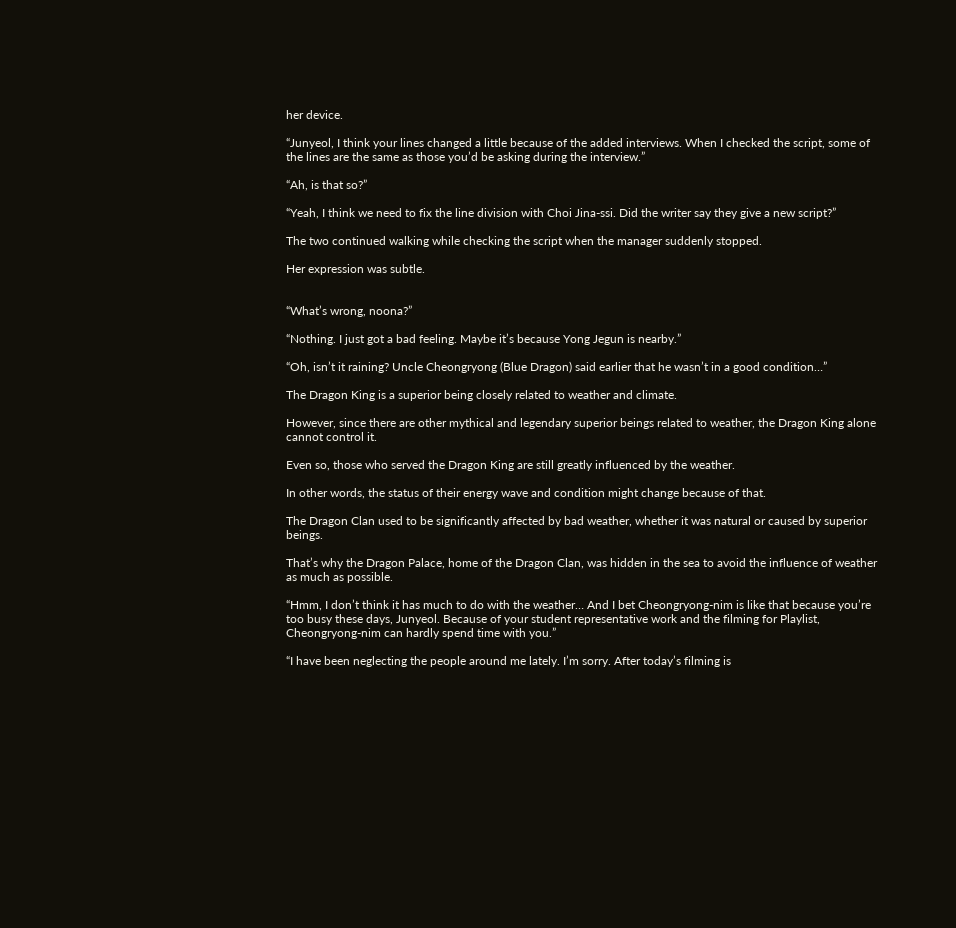her device.

“Junyeol, I think your lines changed a little because of the added interviews. When I checked the script, some of the lines are the same as those you’d be asking during the interview.”

“Ah, is that so?”

“Yeah, I think we need to fix the line division with Choi Jina-ssi. Did the writer say they give a new script?”

The two continued walking while checking the script when the manager suddenly stopped.

Her expression was subtle.


“What’s wrong, noona?”

“Nothing. I just got a bad feeling. Maybe it’s because Yong Jegun is nearby.”

“Oh, isn’t it raining? Uncle Cheongryong (Blue Dragon) said earlier that he wasn’t in a good condition…”

The Dragon King is a superior being closely related to weather and climate.

However, since there are other mythical and legendary superior beings related to weather, the Dragon King alone cannot control it.

Even so, those who served the Dragon King are still greatly influenced by the weather.

In other words, the status of their energy wave and condition might change because of that.

The Dragon Clan used to be significantly affected by bad weather, whether it was natural or caused by superior beings.

That’s why the Dragon Palace, home of the Dragon Clan, was hidden in the sea to avoid the influence of weather as much as possible.

“Hmm, I don’t think it has much to do with the weather… And I bet Cheongryong-nim is like that because you’re too busy these days, Junyeol. Because of your student representative work and the filming for Playlist, Cheongryong-nim can hardly spend time with you.”

“I have been neglecting the people around me lately. I’m sorry. After today’s filming is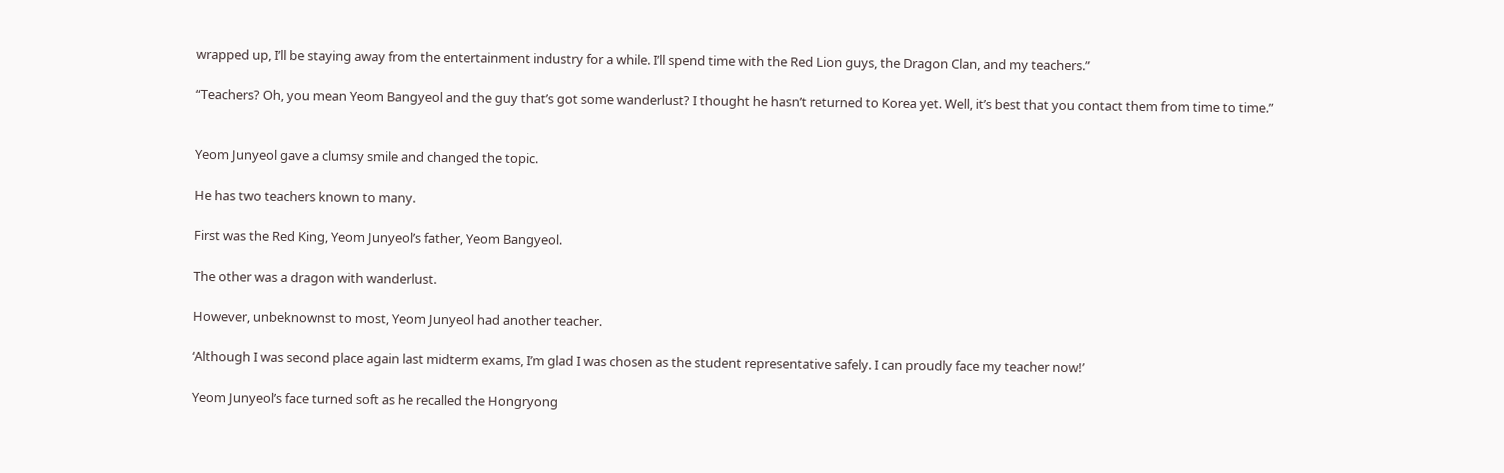wrapped up, I’ll be staying away from the entertainment industry for a while. I’ll spend time with the Red Lion guys, the Dragon Clan, and my teachers.”

“Teachers? Oh, you mean Yeom Bangyeol and the guy that’s got some wanderlust? I thought he hasn’t returned to Korea yet. Well, it’s best that you contact them from time to time.”


Yeom Junyeol gave a clumsy smile and changed the topic.

He has two teachers known to many.

First was the Red King, Yeom Junyeol’s father, Yeom Bangyeol.

The other was a dragon with wanderlust.

However, unbeknownst to most, Yeom Junyeol had another teacher.

‘Although I was second place again last midterm exams, I’m glad I was chosen as the student representative safely. I can proudly face my teacher now!’

Yeom Junyeol’s face turned soft as he recalled the Hongryong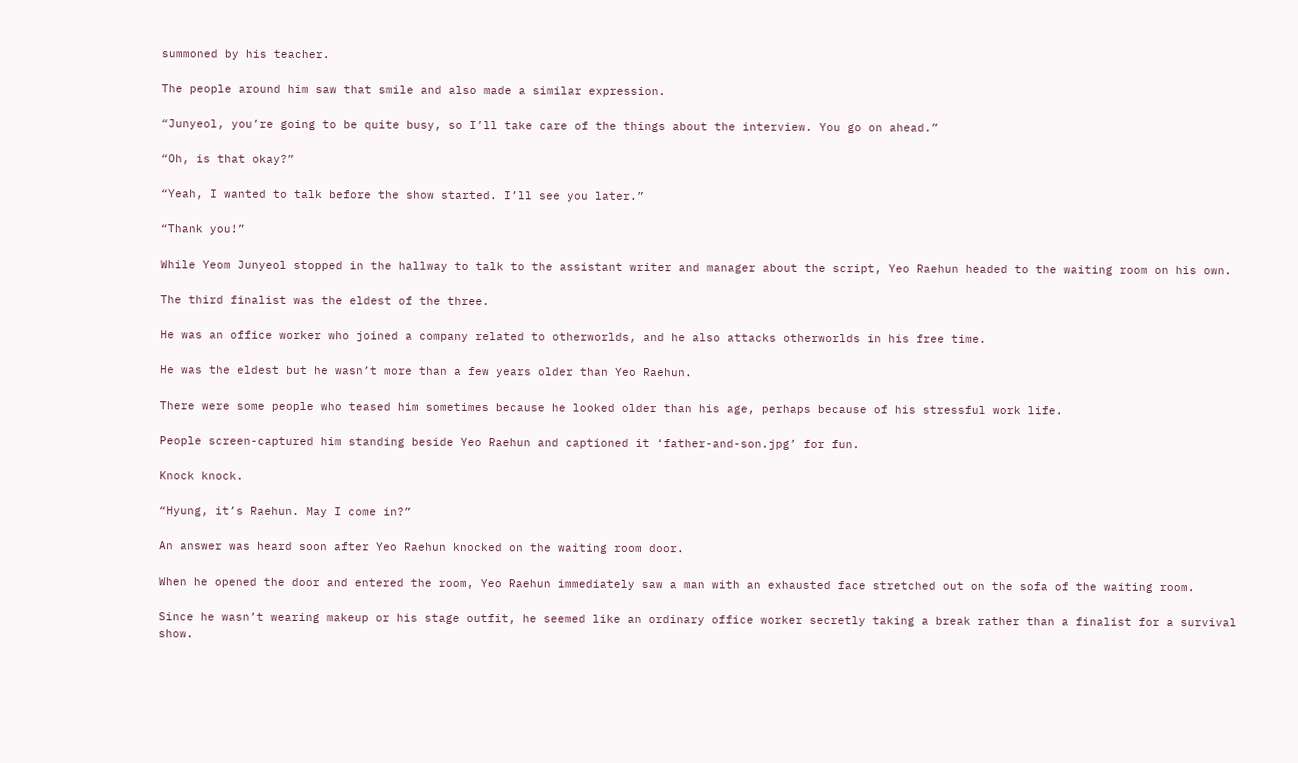summoned by his teacher.

The people around him saw that smile and also made a similar expression.

“Junyeol, you’re going to be quite busy, so I’ll take care of the things about the interview. You go on ahead.”

“Oh, is that okay?”

“Yeah, I wanted to talk before the show started. I’ll see you later.”

“Thank you!”

While Yeom Junyeol stopped in the hallway to talk to the assistant writer and manager about the script, Yeo Raehun headed to the waiting room on his own.

The third finalist was the eldest of the three.

He was an office worker who joined a company related to otherworlds, and he also attacks otherworlds in his free time.

He was the eldest but he wasn’t more than a few years older than Yeo Raehun.

There were some people who teased him sometimes because he looked older than his age, perhaps because of his stressful work life.

People screen-captured him standing beside Yeo Raehun and captioned it ‘father-and-son.jpg’ for fun.

Knock knock.

“Hyung, it’s Raehun. May I come in?”

An answer was heard soon after Yeo Raehun knocked on the waiting room door.

When he opened the door and entered the room, Yeo Raehun immediately saw a man with an exhausted face stretched out on the sofa of the waiting room.

Since he wasn’t wearing makeup or his stage outfit, he seemed like an ordinary office worker secretly taking a break rather than a finalist for a survival show.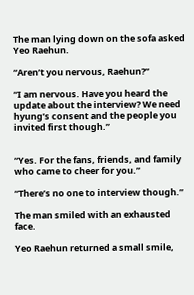The man lying down on the sofa asked Yeo Raehun.

“Aren’t you nervous, Raehun?”

“I am nervous. Have you heard the update about the interview? We need hyung’s consent and the people you invited first though.”


“Yes. For the fans, friends, and family who came to cheer for you.”

“There’s no one to interview though.”

The man smiled with an exhausted face.

Yeo Raehun returned a small smile,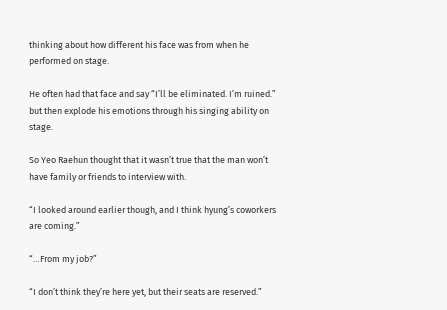thinking about how different his face was from when he performed on stage.

He often had that face and say “I’ll be eliminated. I’m ruined.” but then explode his emotions through his singing ability on stage.

So Yeo Raehun thought that it wasn’t true that the man won’t have family or friends to interview with.

“I looked around earlier though, and I think hyung’s coworkers are coming.”

“…From my job?”

“I don’t think they’re here yet, but their seats are reserved.”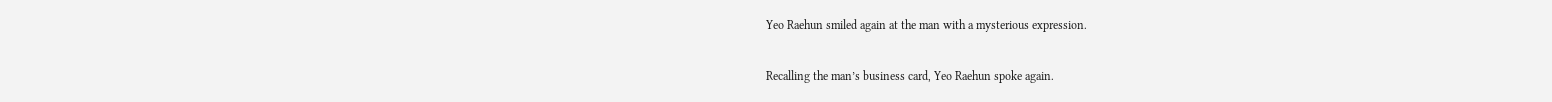Yeo Raehun smiled again at the man with a mysterious expression.

Recalling the man’s business card, Yeo Raehun spoke again.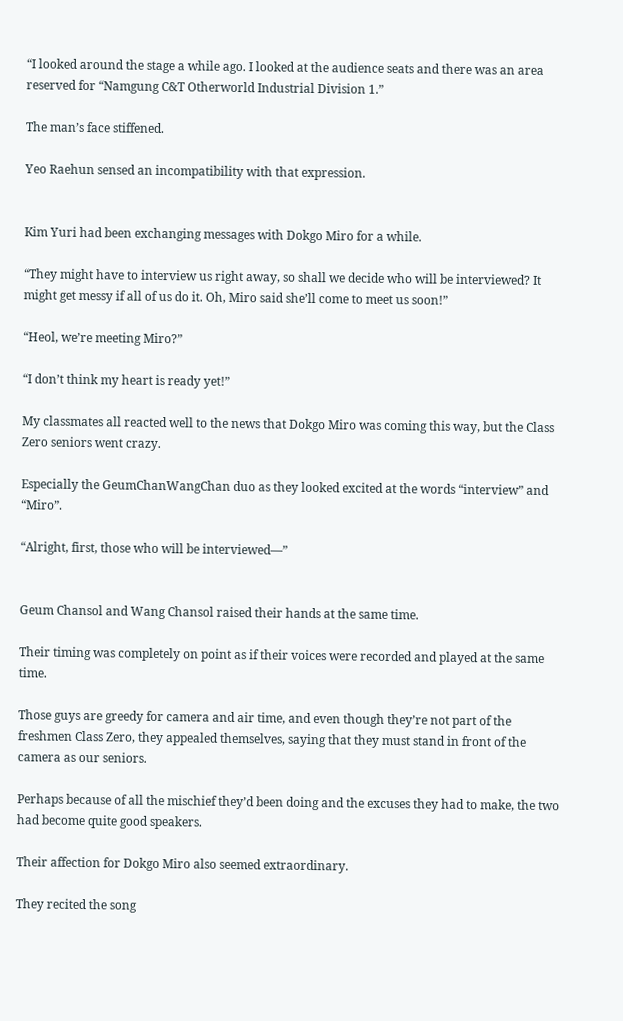“I looked around the stage a while ago. I looked at the audience seats and there was an area reserved for “Namgung C&T Otherworld Industrial Division 1.”

The man’s face stiffened.

Yeo Raehun sensed an incompatibility with that expression.


Kim Yuri had been exchanging messages with Dokgo Miro for a while.

“They might have to interview us right away, so shall we decide who will be interviewed? It might get messy if all of us do it. Oh, Miro said she’ll come to meet us soon!”

“Heol, we’re meeting Miro?”

“I don’t think my heart is ready yet!”

My classmates all reacted well to the news that Dokgo Miro was coming this way, but the Class Zero seniors went crazy.

Especially the GeumChanWangChan duo as they looked excited at the words “interview” and “Miro”.

“Alright, first, those who will be interviewed—”


Geum Chansol and Wang Chansol raised their hands at the same time.

Their timing was completely on point as if their voices were recorded and played at the same time.

Those guys are greedy for camera and air time, and even though they’re not part of the freshmen Class Zero, they appealed themselves, saying that they must stand in front of the camera as our seniors.

Perhaps because of all the mischief they’d been doing and the excuses they had to make, the two had become quite good speakers.

Their affection for Dokgo Miro also seemed extraordinary.

They recited the song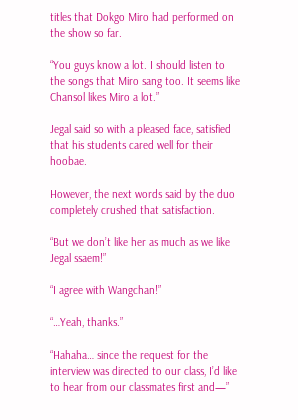titles that Dokgo Miro had performed on the show so far.

“You guys know a lot. I should listen to the songs that Miro sang too. It seems like Chansol likes Miro a lot.”

Jegal said so with a pleased face, satisfied that his students cared well for their hoobae.

However, the next words said by the duo completely crushed that satisfaction.

“But we don’t like her as much as we like Jegal ssaem!”

“I agree with Wangchan!”

“…Yeah, thanks.”

“Hahaha… since the request for the interview was directed to our class, I’d like to hear from our classmates first and—”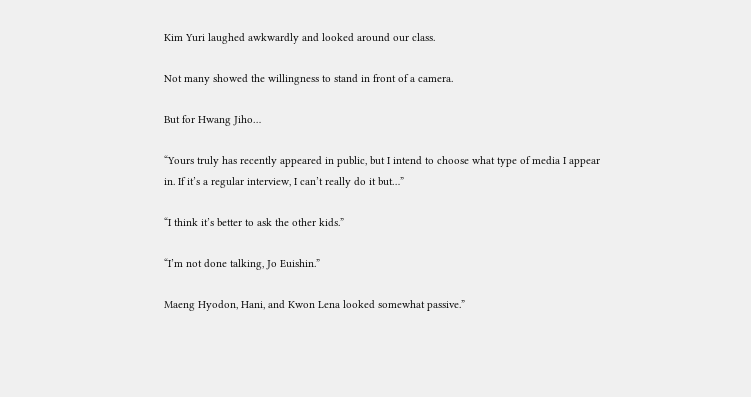Kim Yuri laughed awkwardly and looked around our class.

Not many showed the willingness to stand in front of a camera.

But for Hwang Jiho…

“Yours truly has recently appeared in public, but I intend to choose what type of media I appear in. If it’s a regular interview, I can’t really do it but…”

“I think it’s better to ask the other kids.”

“I’m not done talking, Jo Euishin.”

Maeng Hyodon, Hani, and Kwon Lena looked somewhat passive.”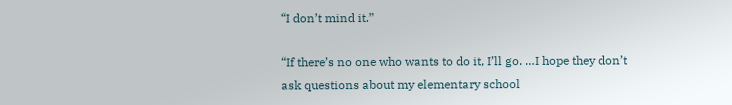“I don’t mind it.”

“If there’s no one who wants to do it, I’ll go. …I hope they don’t ask questions about my elementary school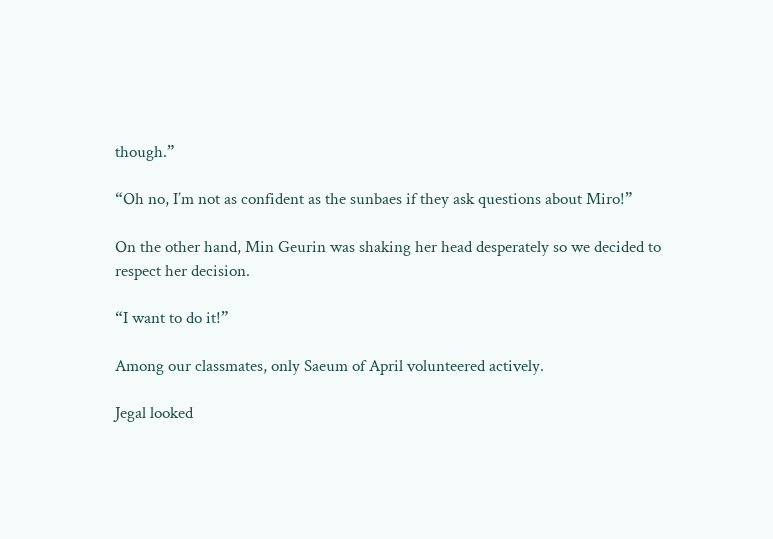though.”

“Oh no, I’m not as confident as the sunbaes if they ask questions about Miro!”

On the other hand, Min Geurin was shaking her head desperately so we decided to respect her decision.

“I want to do it!”

Among our classmates, only Saeum of April volunteered actively.

Jegal looked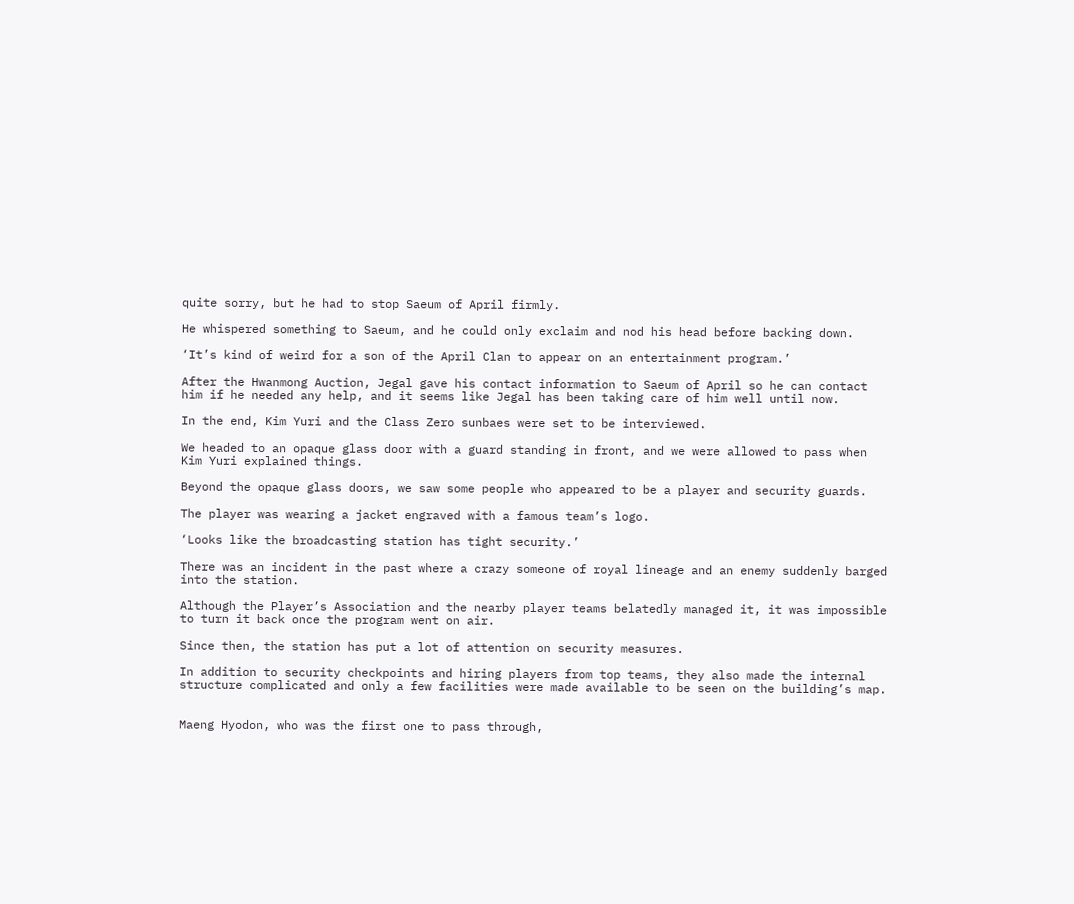quite sorry, but he had to stop Saeum of April firmly.

He whispered something to Saeum, and he could only exclaim and nod his head before backing down.

‘It’s kind of weird for a son of the April Clan to appear on an entertainment program.’

After the Hwanmong Auction, Jegal gave his contact information to Saeum of April so he can contact him if he needed any help, and it seems like Jegal has been taking care of him well until now.

In the end, Kim Yuri and the Class Zero sunbaes were set to be interviewed.

We headed to an opaque glass door with a guard standing in front, and we were allowed to pass when Kim Yuri explained things.

Beyond the opaque glass doors, we saw some people who appeared to be a player and security guards.

The player was wearing a jacket engraved with a famous team’s logo.

‘Looks like the broadcasting station has tight security.’

There was an incident in the past where a crazy someone of royal lineage and an enemy suddenly barged into the station.

Although the Player’s Association and the nearby player teams belatedly managed it, it was impossible to turn it back once the program went on air.

Since then, the station has put a lot of attention on security measures.

In addition to security checkpoints and hiring players from top teams, they also made the internal structure complicated and only a few facilities were made available to be seen on the building’s map.


Maeng Hyodon, who was the first one to pass through,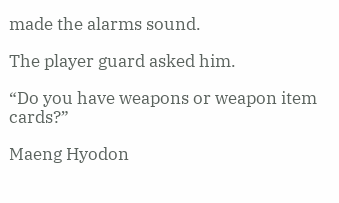made the alarms sound.

The player guard asked him.

“Do you have weapons or weapon item cards?”

Maeng Hyodon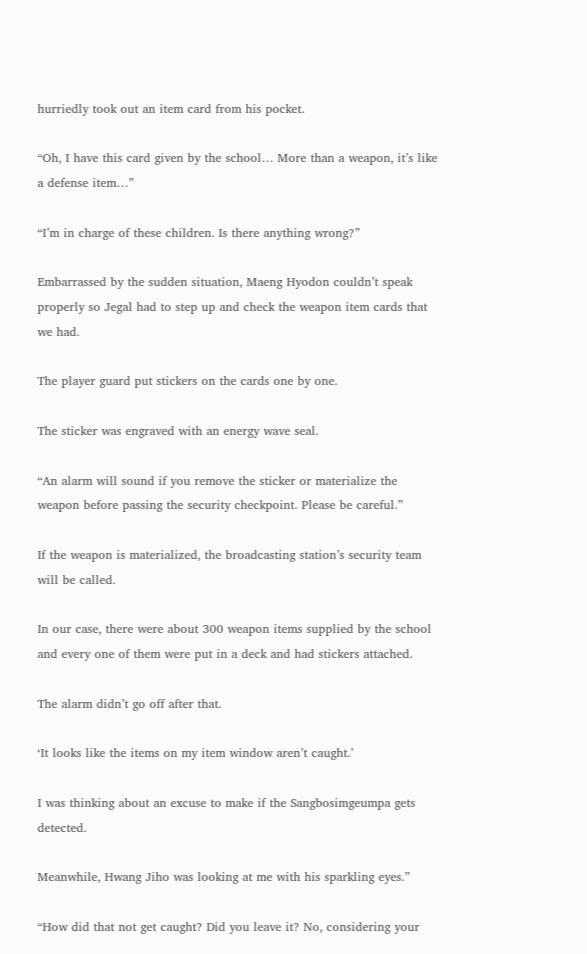hurriedly took out an item card from his pocket.

“Oh, I have this card given by the school… More than a weapon, it’s like a defense item…”

“I’m in charge of these children. Is there anything wrong?”

Embarrassed by the sudden situation, Maeng Hyodon couldn’t speak properly so Jegal had to step up and check the weapon item cards that we had.

The player guard put stickers on the cards one by one.

The sticker was engraved with an energy wave seal.

“An alarm will sound if you remove the sticker or materialize the weapon before passing the security checkpoint. Please be careful.”

If the weapon is materialized, the broadcasting station’s security team will be called.

In our case, there were about 300 weapon items supplied by the school and every one of them were put in a deck and had stickers attached.

The alarm didn’t go off after that.

‘It looks like the items on my item window aren’t caught.’

I was thinking about an excuse to make if the Sangbosimgeumpa gets detected.

Meanwhile, Hwang Jiho was looking at me with his sparkling eyes.”

“How did that not get caught? Did you leave it? No, considering your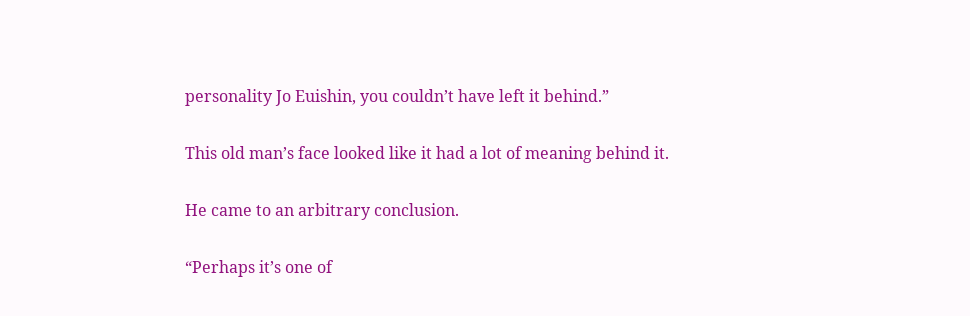personality Jo Euishin, you couldn’t have left it behind.”

This old man’s face looked like it had a lot of meaning behind it.

He came to an arbitrary conclusion.

“Perhaps it’s one of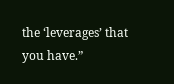the ‘leverages’ that you have.”